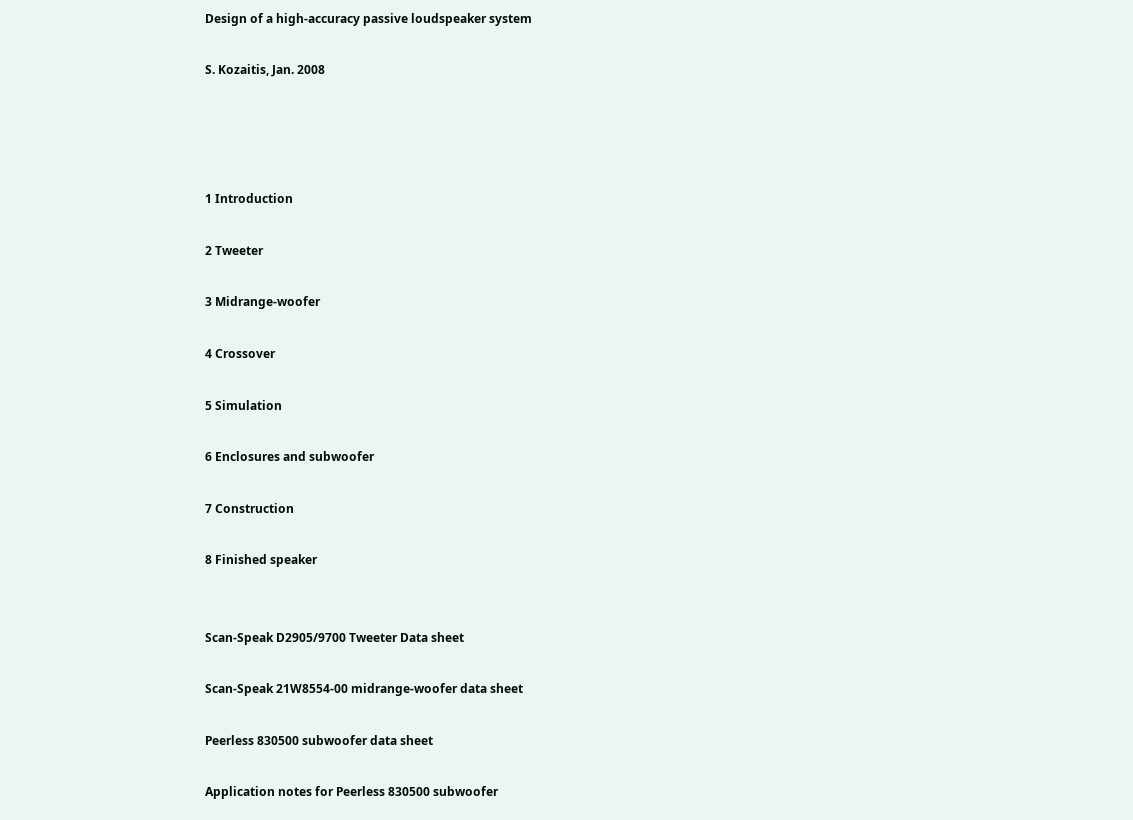Design of a high-accuracy passive loudspeaker system

S. Kozaitis, Jan. 2008




1 Introduction

2 Tweeter

3 Midrange-woofer

4 Crossover

5 Simulation

6 Enclosures and subwoofer

7 Construction

8 Finished speaker


Scan-Speak D2905/9700 Tweeter Data sheet

Scan-Speak 21W8554-00 midrange-woofer data sheet

Peerless 830500 subwoofer data sheet

Application notes for Peerless 830500 subwoofer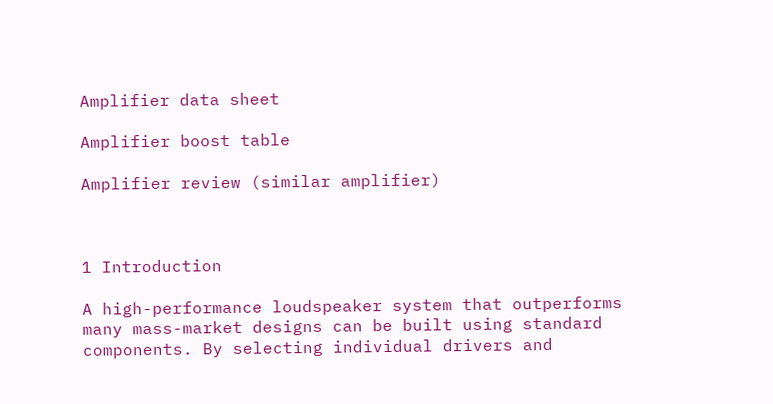Amplifier data sheet

Amplifier boost table

Amplifier review (similar amplifier)



1 Introduction

A high-performance loudspeaker system that outperforms many mass-market designs can be built using standard components. By selecting individual drivers and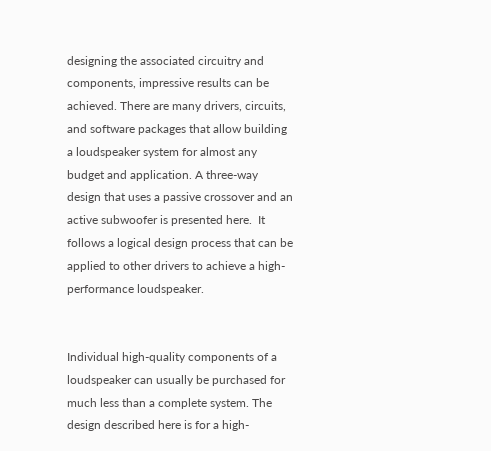designing the associated circuitry and components, impressive results can be achieved. There are many drivers, circuits, and software packages that allow building a loudspeaker system for almost any budget and application. A three-way design that uses a passive crossover and an active subwoofer is presented here.  It follows a logical design process that can be applied to other drivers to achieve a high-performance loudspeaker.


Individual high-quality components of a loudspeaker can usually be purchased for much less than a complete system. The design described here is for a high-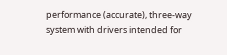performance (accurate), three-way system with drivers intended for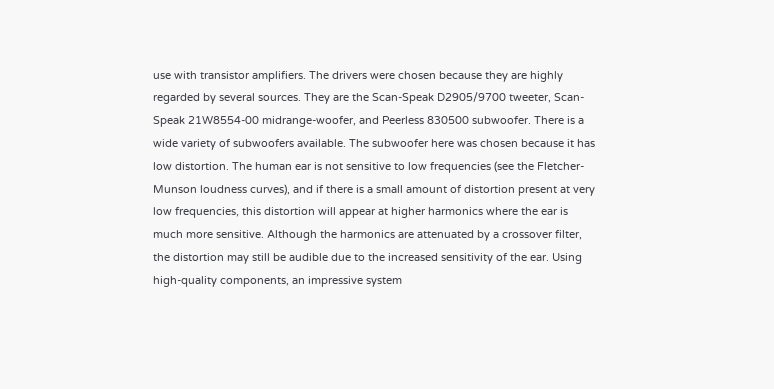use with transistor amplifiers. The drivers were chosen because they are highly regarded by several sources. They are the Scan-Speak D2905/9700 tweeter, Scan-Speak 21W8554-00 midrange-woofer, and Peerless 830500 subwoofer. There is a wide variety of subwoofers available. The subwoofer here was chosen because it has low distortion. The human ear is not sensitive to low frequencies (see the Fletcher-Munson loudness curves), and if there is a small amount of distortion present at very low frequencies, this distortion will appear at higher harmonics where the ear is much more sensitive. Although the harmonics are attenuated by a crossover filter, the distortion may still be audible due to the increased sensitivity of the ear. Using high-quality components, an impressive system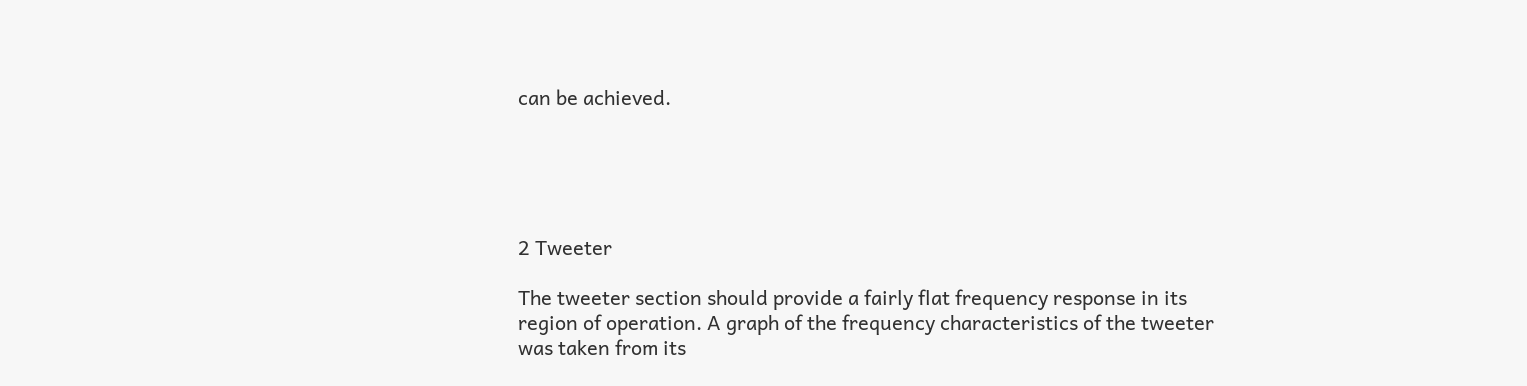can be achieved.





2 Tweeter

The tweeter section should provide a fairly flat frequency response in its region of operation. A graph of the frequency characteristics of the tweeter was taken from its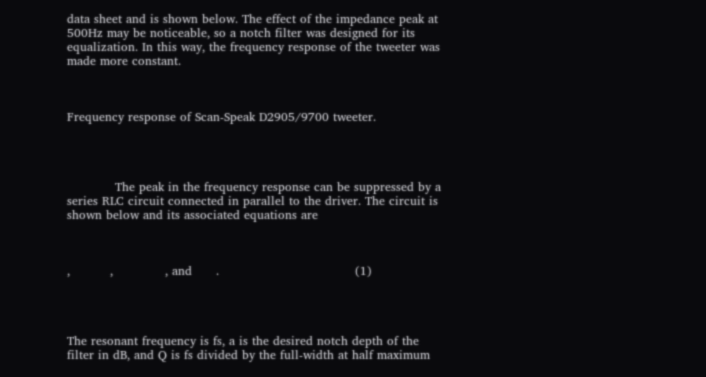data sheet and is shown below. The effect of the impedance peak at 500Hz may be noticeable, so a notch filter was designed for its equalization. In this way, the frequency response of the tweeter was made more constant.



Frequency response of Scan-Speak D2905/9700 tweeter.




            The peak in the frequency response can be suppressed by a series RLC circuit connected in parallel to the driver. The circuit is shown below and its associated equations are



,          ,             , and      .                                  (1)




The resonant frequency is fs, a is the desired notch depth of the filter in dB, and Q is fs divided by the full-width at half maximum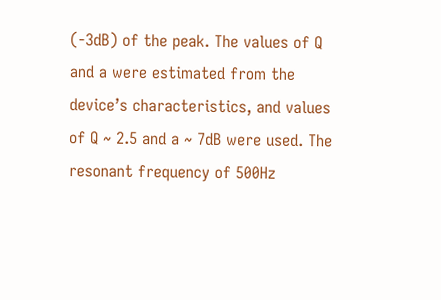(-3dB) of the peak. The values of Q and a were estimated from the device’s characteristics, and values of Q ~ 2.5 and a ~ 7dB were used. The resonant frequency of 500Hz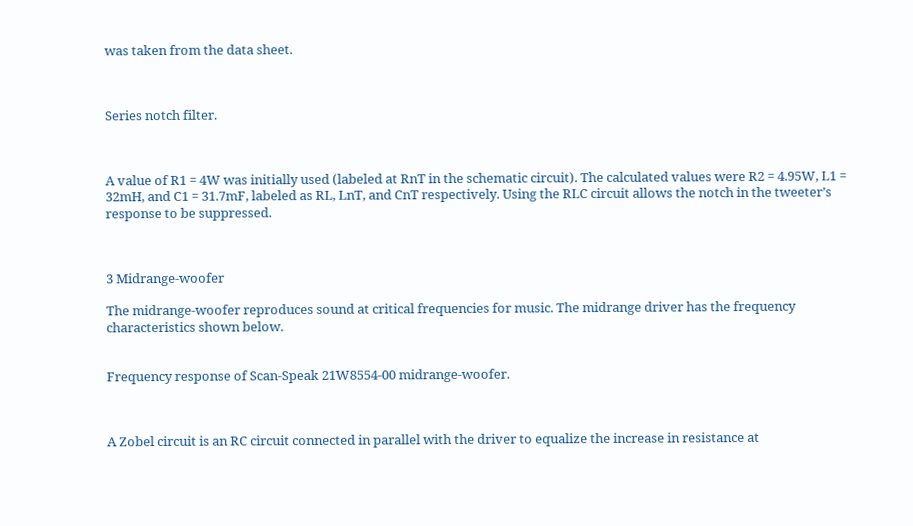was taken from the data sheet.



Series notch filter.



A value of R1 = 4W was initially used (labeled at RnT in the schematic circuit). The calculated values were R2 = 4.95W, L1 = 32mH, and C1 = 31.7mF, labeled as RL, LnT, and CnT respectively. Using the RLC circuit allows the notch in the tweeter’s response to be suppressed.



3 Midrange-woofer

The midrange-woofer reproduces sound at critical frequencies for music. The midrange driver has the frequency characteristics shown below.


Frequency response of Scan-Speak 21W8554-00 midrange-woofer.



A Zobel circuit is an RC circuit connected in parallel with the driver to equalize the increase in resistance at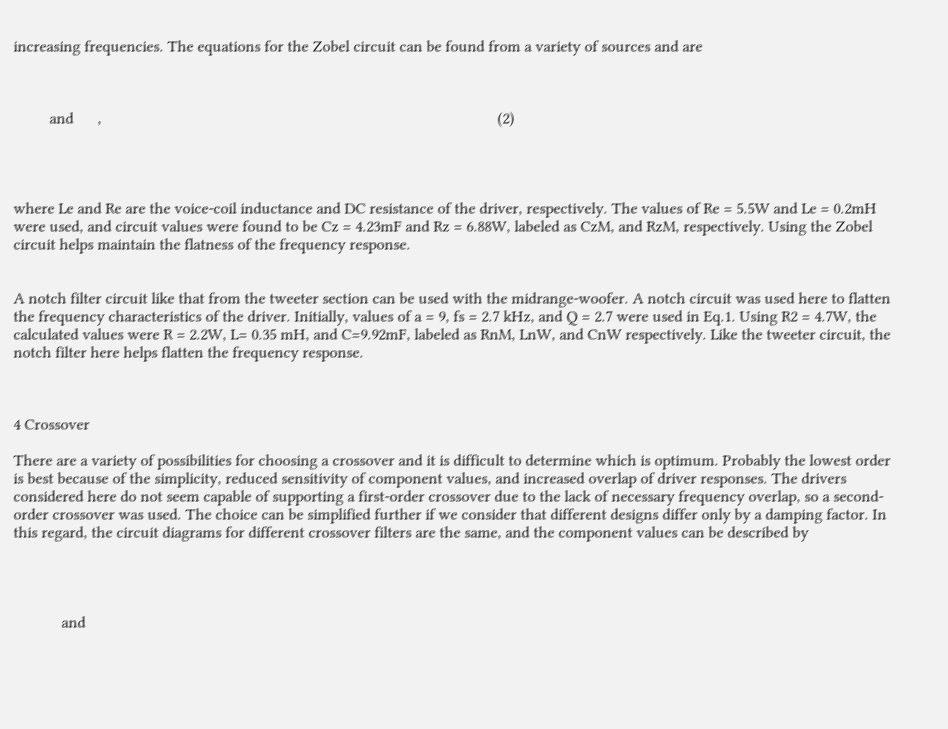increasing frequencies. The equations for the Zobel circuit can be found from a variety of sources and are



         and      ,                                                                                                   (2)




where Le and Re are the voice-coil inductance and DC resistance of the driver, respectively. The values of Re = 5.5W and Le = 0.2mH were used, and circuit values were found to be Cz = 4.23mF and Rz = 6.88W, labeled as CzM, and RzM, respectively. Using the Zobel circuit helps maintain the flatness of the frequency response.


A notch filter circuit like that from the tweeter section can be used with the midrange-woofer. A notch circuit was used here to flatten the frequency characteristics of the driver. Initially, values of a = 9, fs = 2.7 kHz, and Q = 2.7 were used in Eq.1. Using R2 = 4.7W, the calculated values were R = 2.2W, L= 0.35 mH, and C=9.92mF, labeled as RnM, LnW, and CnW respectively. Like the tweeter circuit, the notch filter here helps flatten the frequency response.



4 Crossover

There are a variety of possibilities for choosing a crossover and it is difficult to determine which is optimum. Probably the lowest order is best because of the simplicity, reduced sensitivity of component values, and increased overlap of driver responses. The drivers considered here do not seem capable of supporting a first-order crossover due to the lack of necessary frequency overlap, so a second-order crossover was used. The choice can be simplified further if we consider that different designs differ only by a damping factor. In this regard, the circuit diagrams for different crossover filters are the same, and the component values can be described by




            and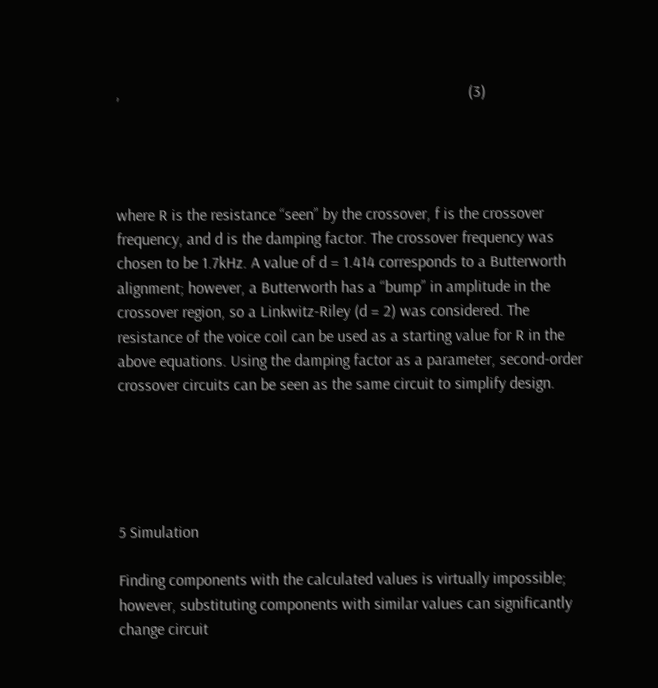,                                                                                       (3)




where R is the resistance “seen” by the crossover, f is the crossover frequency, and d is the damping factor. The crossover frequency was chosen to be 1.7kHz. A value of d = 1.414 corresponds to a Butterworth alignment; however, a Butterworth has a “bump” in amplitude in the crossover region, so a Linkwitz-Riley (d = 2) was considered. The resistance of the voice coil can be used as a starting value for R in the above equations. Using the damping factor as a parameter, second-order crossover circuits can be seen as the same circuit to simplify design.





5 Simulation

Finding components with the calculated values is virtually impossible; however, substituting components with similar values can significantly change circuit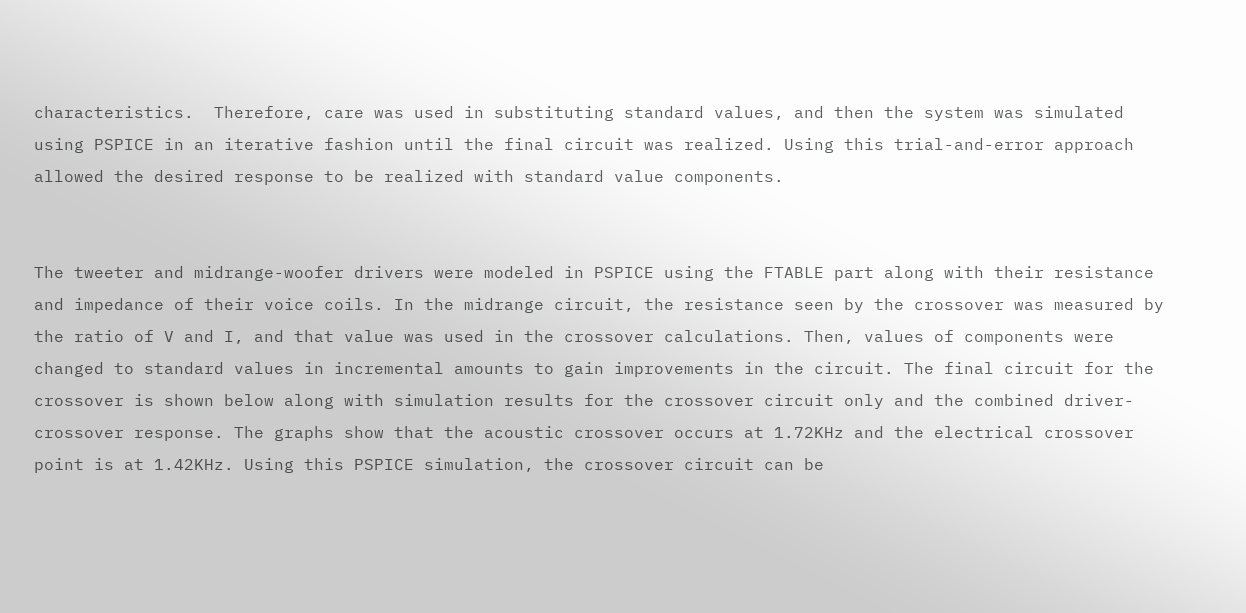characteristics.  Therefore, care was used in substituting standard values, and then the system was simulated using PSPICE in an iterative fashion until the final circuit was realized. Using this trial-and-error approach allowed the desired response to be realized with standard value components.


The tweeter and midrange-woofer drivers were modeled in PSPICE using the FTABLE part along with their resistance and impedance of their voice coils. In the midrange circuit, the resistance seen by the crossover was measured by the ratio of V and I, and that value was used in the crossover calculations. Then, values of components were changed to standard values in incremental amounts to gain improvements in the circuit. The final circuit for the crossover is shown below along with simulation results for the crossover circuit only and the combined driver-crossover response. The graphs show that the acoustic crossover occurs at 1.72KHz and the electrical crossover point is at 1.42KHz. Using this PSPICE simulation, the crossover circuit can be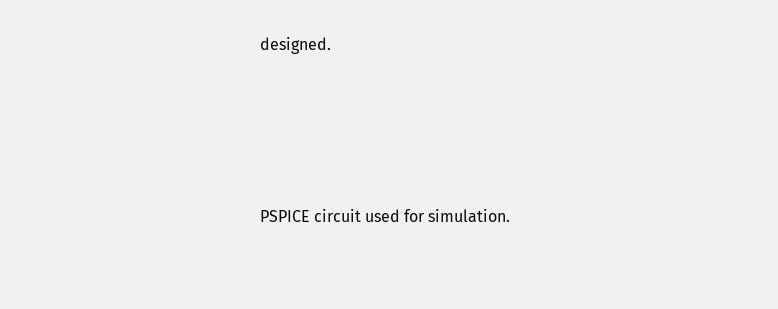designed.




PSPICE circuit used for simulation.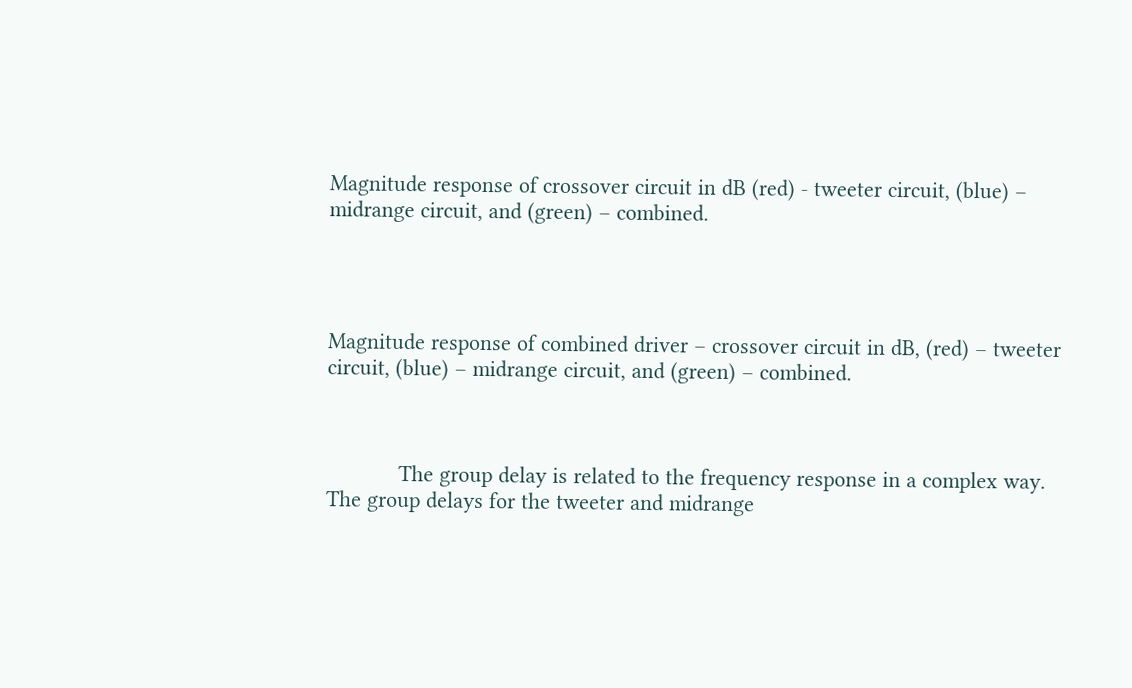Magnitude response of crossover circuit in dB (red) - tweeter circuit, (blue) – midrange circuit, and (green) – combined.




Magnitude response of combined driver – crossover circuit in dB, (red) – tweeter circuit, (blue) – midrange circuit, and (green) – combined.



            The group delay is related to the frequency response in a complex way. The group delays for the tweeter and midrange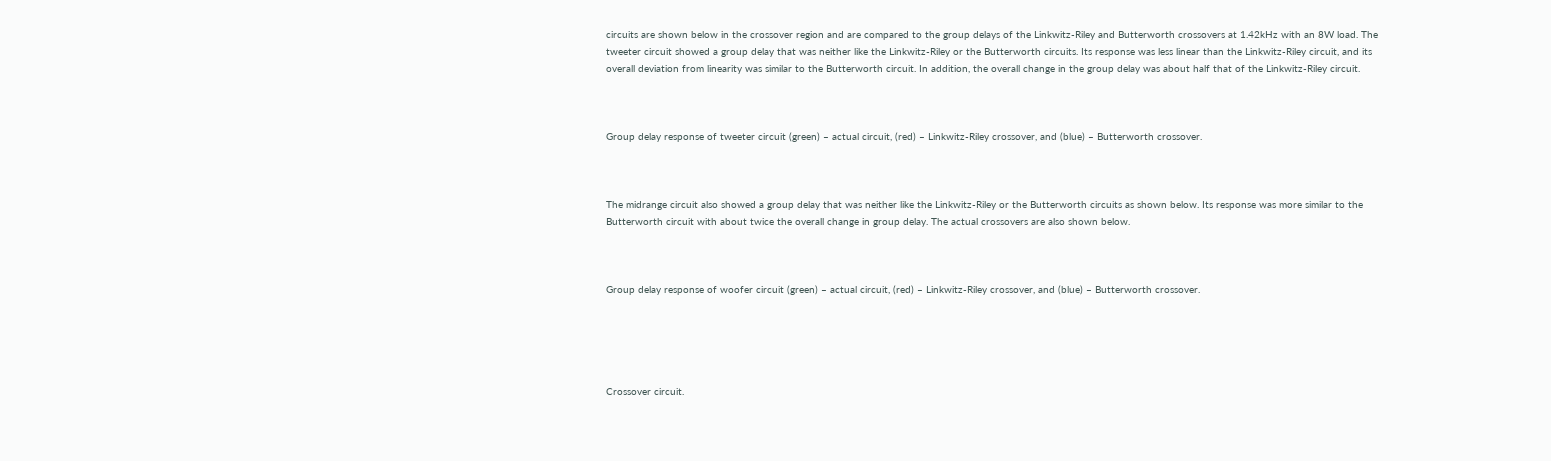circuits are shown below in the crossover region and are compared to the group delays of the Linkwitz-Riley and Butterworth crossovers at 1.42kHz with an 8W load. The tweeter circuit showed a group delay that was neither like the Linkwitz-Riley or the Butterworth circuits. Its response was less linear than the Linkwitz-Riley circuit, and its overall deviation from linearity was similar to the Butterworth circuit. In addition, the overall change in the group delay was about half that of the Linkwitz-Riley circuit.



Group delay response of tweeter circuit (green) – actual circuit, (red) – Linkwitz-Riley crossover, and (blue) – Butterworth crossover.



The midrange circuit also showed a group delay that was neither like the Linkwitz-Riley or the Butterworth circuits as shown below. Its response was more similar to the Butterworth circuit with about twice the overall change in group delay. The actual crossovers are also shown below.



Group delay response of woofer circuit (green) – actual circuit, (red) – Linkwitz-Riley crossover, and (blue) – Butterworth crossover.





Crossover circuit.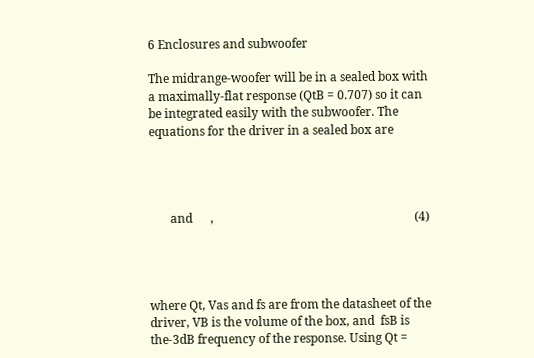6 Enclosures and subwoofer

The midrange-woofer will be in a sealed box with a maximally-flat response (QtB = 0.707) so it can be integrated easily with the subwoofer. The equations for the driver in a sealed box are




       and      ,                                                                   (4)




where Qt, Vas and fs are from the datasheet of the driver, VB is the volume of the box, and  fsB is the-3dB frequency of the response. Using Qt =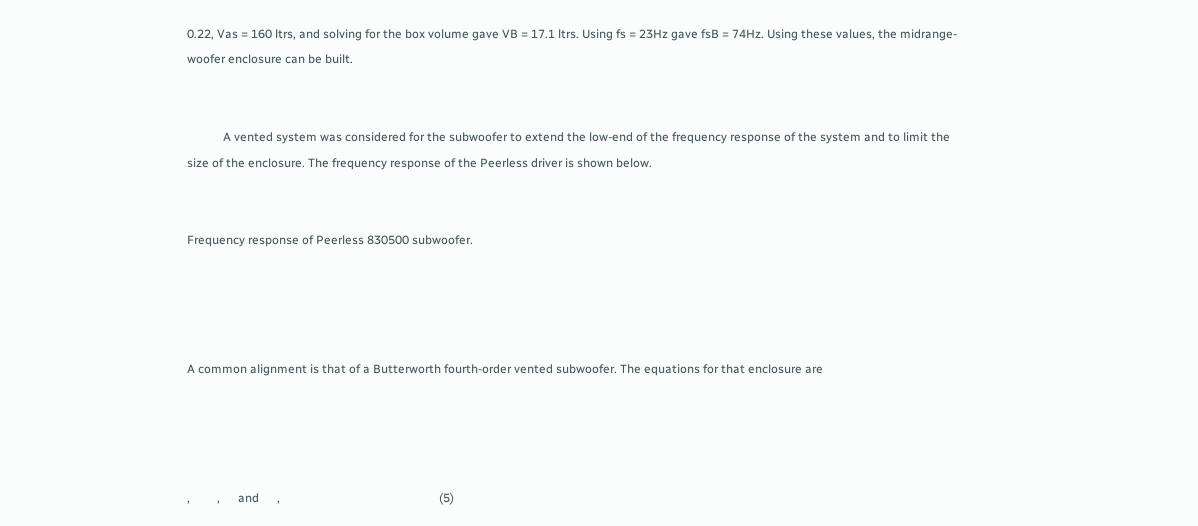0.22, Vas = 160 ltrs, and solving for the box volume gave VB = 17.1 ltrs. Using fs = 23Hz gave fsB = 74Hz. Using these values, the midrange-woofer enclosure can be built.


            A vented system was considered for the subwoofer to extend the low-end of the frequency response of the system and to limit the size of the enclosure. The frequency response of the Peerless driver is shown below.


Frequency response of Peerless 830500 subwoofer.




A common alignment is that of a Butterworth fourth-order vented subwoofer. The equations for that enclosure are




,         ,      and      ,                                                     (5)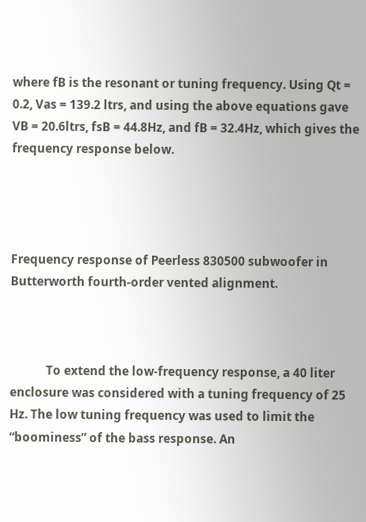where fB is the resonant or tuning frequency. Using Qt = 0.2, Vas = 139.2 ltrs, and using the above equations gave VB = 20.6ltrs, fsB = 44.8Hz, and fB = 32.4Hz, which gives the frequency response below.




Frequency response of Peerless 830500 subwoofer in Butterworth fourth-order vented alignment.



            To extend the low-frequency response, a 40 liter enclosure was considered with a tuning frequency of 25 Hz. The low tuning frequency was used to limit the “boominess” of the bass response. An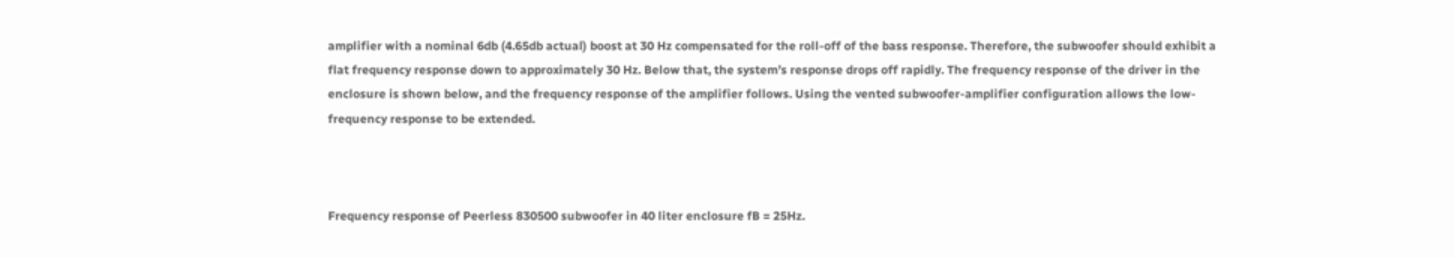amplifier with a nominal 6db (4.65db actual) boost at 30 Hz compensated for the roll-off of the bass response. Therefore, the subwoofer should exhibit a flat frequency response down to approximately 30 Hz. Below that, the system’s response drops off rapidly. The frequency response of the driver in the enclosure is shown below, and the frequency response of the amplifier follows. Using the vented subwoofer-amplifier configuration allows the low-frequency response to be extended.



Frequency response of Peerless 830500 subwoofer in 40 liter enclosure fB = 25Hz.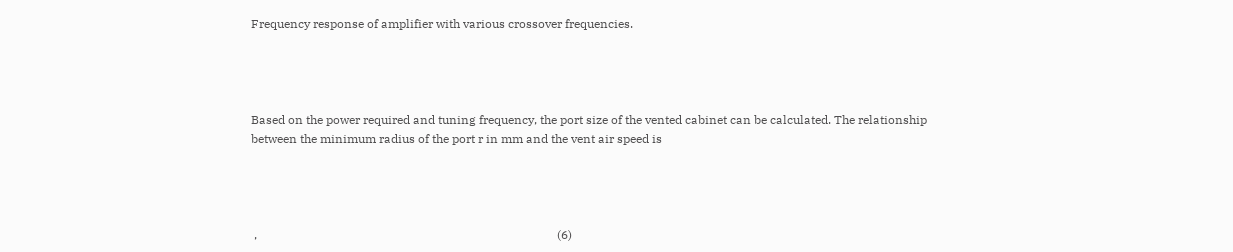Frequency response of amplifier with various crossover frequencies.




Based on the power required and tuning frequency, the port size of the vented cabinet can be calculated. The relationship between the minimum radius of the port r in mm and the vent air speed is




 ,                                                                                                    (6)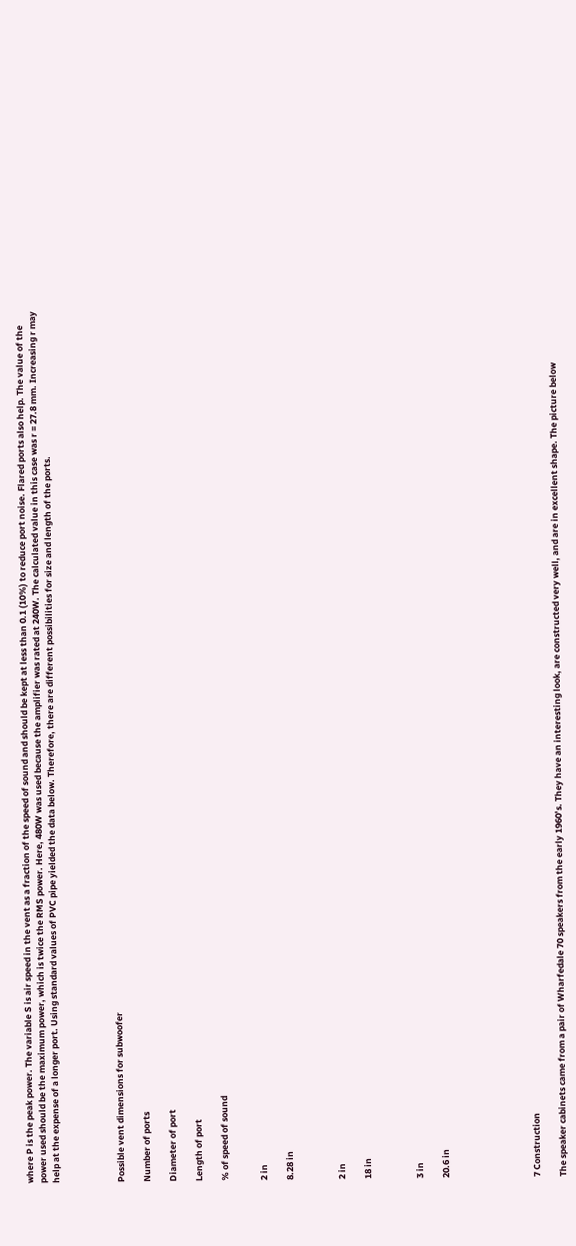where P is the peak power. The variable S is air speed in the vent as a fraction of the speed of sound and should be kept at less than 0.1 (10%) to reduce port noise. Flared ports also help. The value of the power used should be the maximum power, which is twice the RMS power. Here, 480W was used because the amplifier was rated at 240W. The calculated value in this case was r = 27.8 mm. Increasing r may help at the expense of a longer port. Using standard values of PVC pipe yielded the data below. Therefore, there are different possibilities for size and length of the ports.




Possible vent dimensions for subwoofer

Number of ports

Diameter of port

Length of port

% of speed of sound


2 in

8.28 in



2 in

18 in



3 in

20.6 in






7 Construction

The speaker cabinets came from a pair of Wharfedale 70 speakers from the early 1960’s. They have an interesting look, are constructed very well, and are in excellent shape. The picture below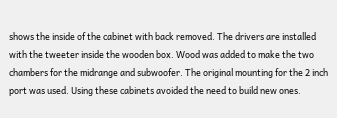shows the inside of the cabinet with back removed. The drivers are installed with the tweeter inside the wooden box. Wood was added to make the two chambers for the midrange and subwoofer. The original mounting for the 2 inch port was used. Using these cabinets avoided the need to build new ones.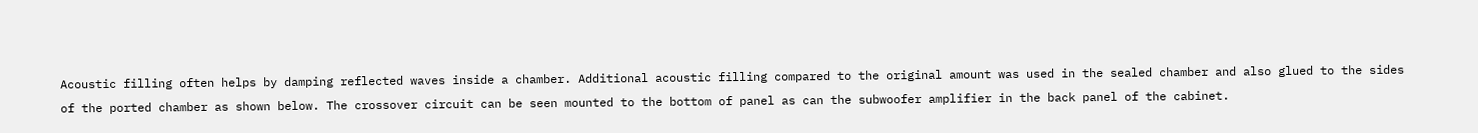Acoustic filling often helps by damping reflected waves inside a chamber. Additional acoustic filling compared to the original amount was used in the sealed chamber and also glued to the sides of the ported chamber as shown below. The crossover circuit can be seen mounted to the bottom of panel as can the subwoofer amplifier in the back panel of the cabinet.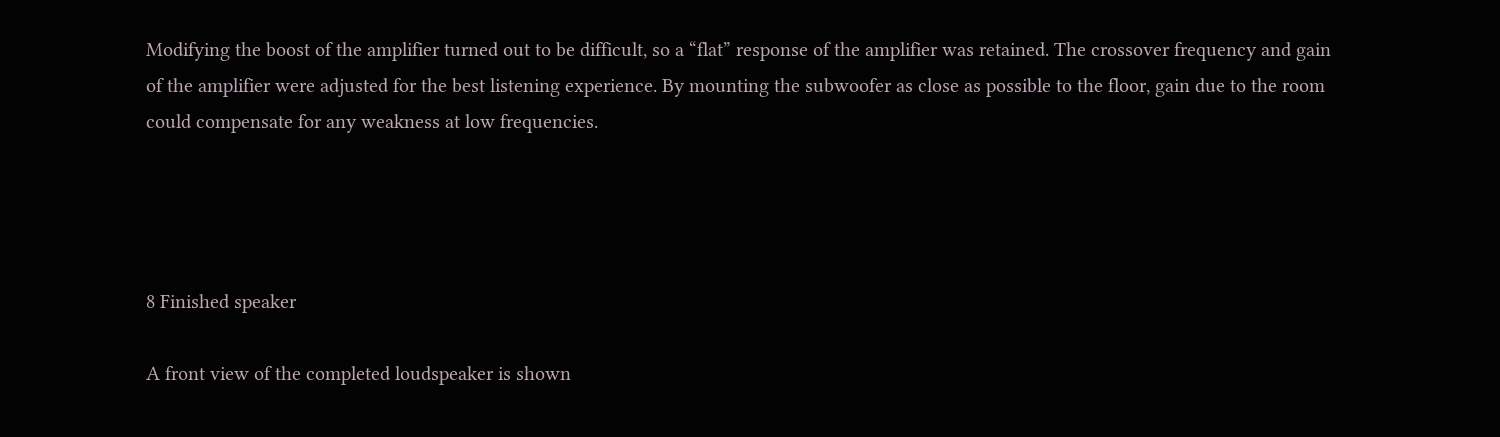Modifying the boost of the amplifier turned out to be difficult, so a “flat” response of the amplifier was retained. The crossover frequency and gain of the amplifier were adjusted for the best listening experience. By mounting the subwoofer as close as possible to the floor, gain due to the room could compensate for any weakness at low frequencies.




8 Finished speaker

A front view of the completed loudspeaker is shown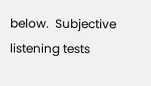below.  Subjective listening tests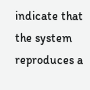indicate that the system reproduces a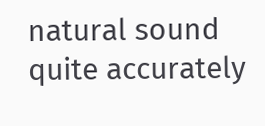natural sound quite accurately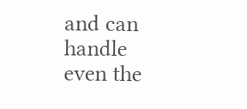and can handle even the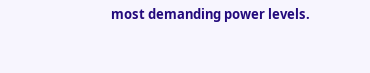most demanding power levels.